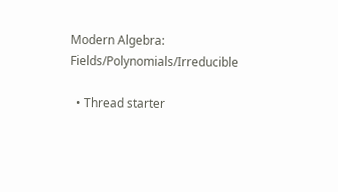Modern Algebra: Fields/Polynomials/Irreducible

  • Thread starter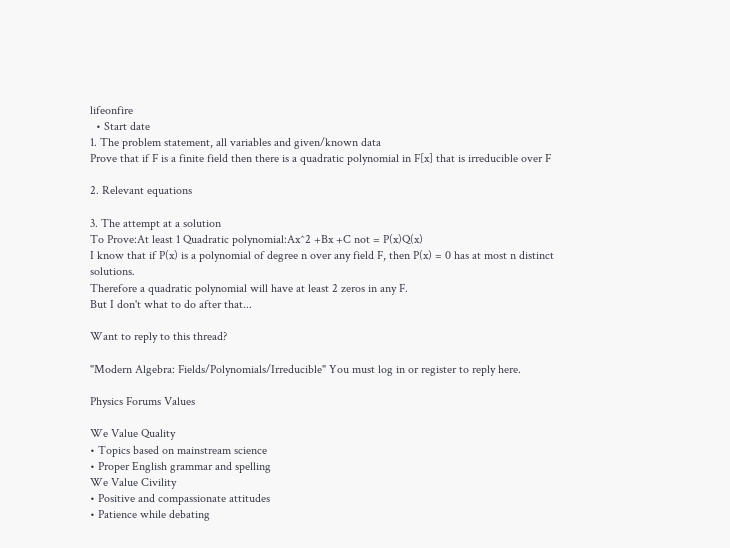lifeonfire
  • Start date
1. The problem statement, all variables and given/known data
Prove that if F is a finite field then there is a quadratic polynomial in F[x] that is irreducible over F

2. Relevant equations

3. The attempt at a solution
To Prove:At least 1 Quadratic polynomial:Ax^2 +Bx +C not = P(x)Q(x)
I know that if P(x) is a polynomial of degree n over any field F, then P(x) = 0 has at most n distinct solutions.
Therefore a quadratic polynomial will have at least 2 zeros in any F.
But I don't what to do after that...

Want to reply to this thread?

"Modern Algebra: Fields/Polynomials/Irreducible" You must log in or register to reply here.

Physics Forums Values

We Value Quality
• Topics based on mainstream science
• Proper English grammar and spelling
We Value Civility
• Positive and compassionate attitudes
• Patience while debating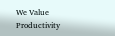We Value Productivity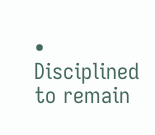• Disciplined to remain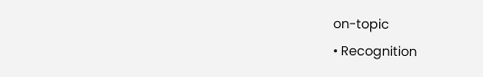on-topic
• Recognition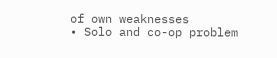of own weaknesses
• Solo and co-op problem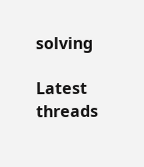solving

Latest threads